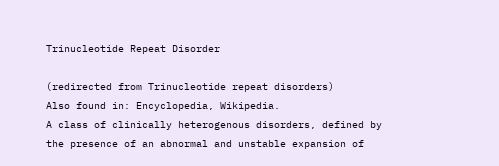Trinucleotide Repeat Disorder

(redirected from Trinucleotide repeat disorders)
Also found in: Encyclopedia, Wikipedia.
A class of clinically heterogenous disorders, defined by the presence of an abnormal and unstable expansion of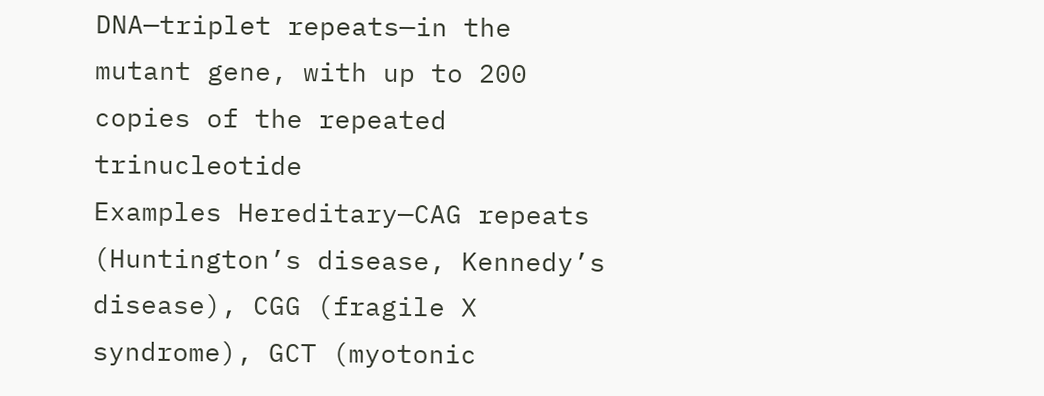DNA—triplet repeats—in the mutant gene, with up to 200 copies of the repeated trinucleotide
Examples Hereditary—CAG repeats (Huntington’s disease, Kennedy’s disease), CGG (fragile X syndrome), GCT (myotonic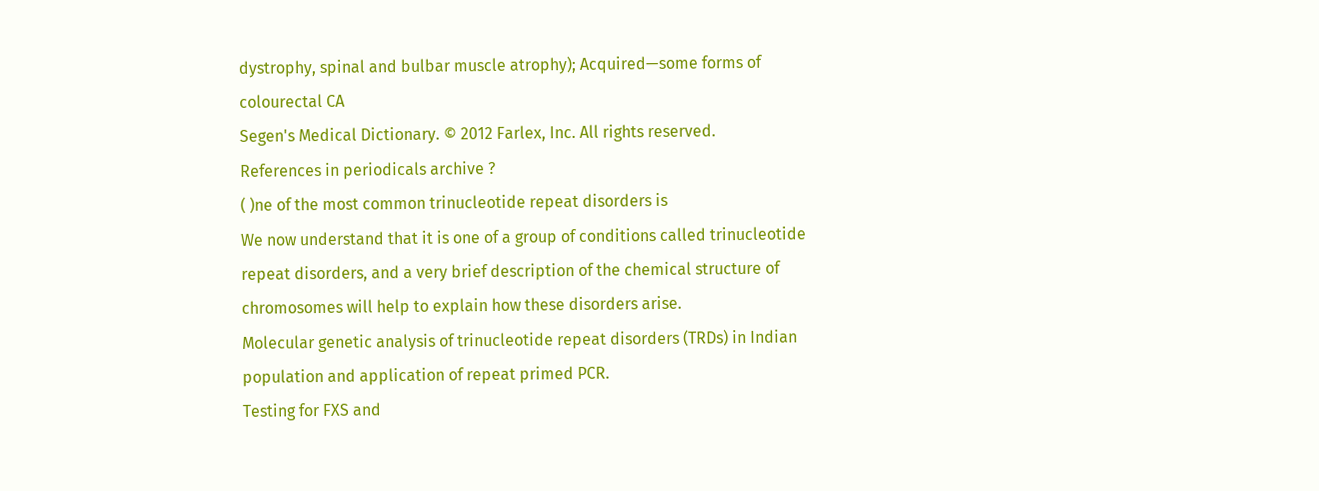dystrophy, spinal and bulbar muscle atrophy); Acquired—some forms of colourectal CA
Segen's Medical Dictionary. © 2012 Farlex, Inc. All rights reserved.
References in periodicals archive ?
( )ne of the most common trinucleotide repeat disorders is
We now understand that it is one of a group of conditions called trinucleotide repeat disorders, and a very brief description of the chemical structure of chromosomes will help to explain how these disorders arise.
Molecular genetic analysis of trinucleotide repeat disorders (TRDs) in Indian population and application of repeat primed PCR.
Testing for FXS and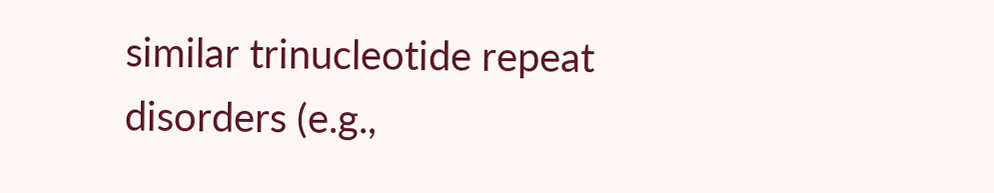similar trinucleotide repeat disorders (e.g.,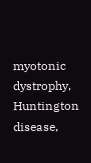myotonic dystrophy, Huntington disease,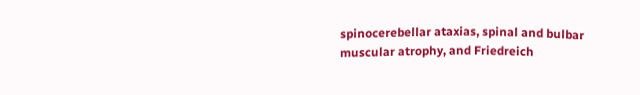spinocerebellar ataxias, spinal and bulbar muscular atrophy, and Friedreich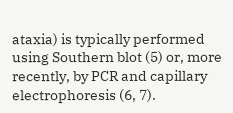ataxia) is typically performed using Southern blot (5) or, more recently, by PCR and capillary electrophoresis (6, 7).